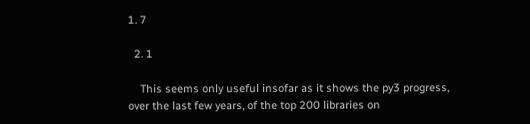1. 7

  2. 1

    This seems only useful insofar as it shows the py3 progress, over the last few years, of the top 200 libraries on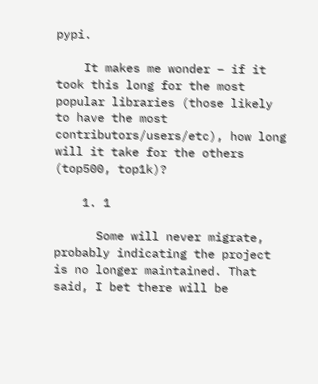pypi.

    It makes me wonder – if it took this long for the most popular libraries (those likely to have the most contributors/users/etc), how long will it take for the others (top500, top1k)?

    1. 1

      Some will never migrate, probably indicating the project is no longer maintained. That said, I bet there will be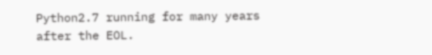Python2.7 running for many years after the EOL.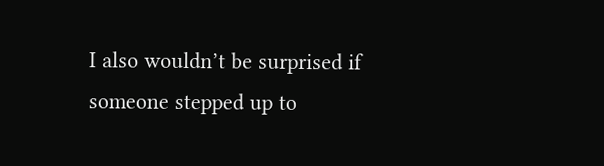I also wouldn’t be surprised if someone stepped up to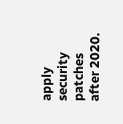apply security patches after 2020.